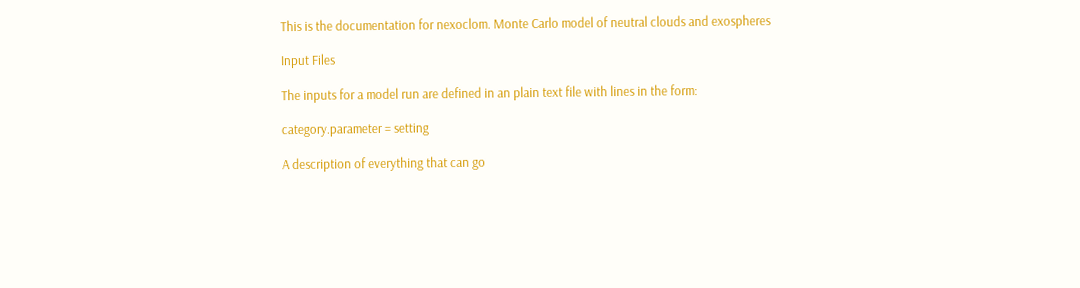This is the documentation for nexoclom. Monte Carlo model of neutral clouds and exospheres

Input Files

The inputs for a model run are defined in an plain text file with lines in the form:

category.parameter = setting

A description of everything that can go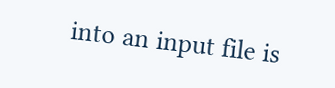into an input file is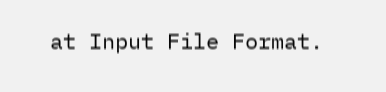at Input File Format.